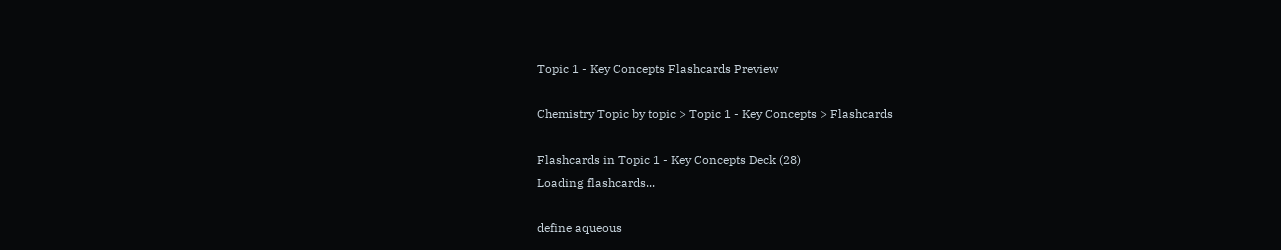Topic 1 - Key Concepts Flashcards Preview

Chemistry Topic by topic > Topic 1 - Key Concepts > Flashcards

Flashcards in Topic 1 - Key Concepts Deck (28)
Loading flashcards...

define aqueous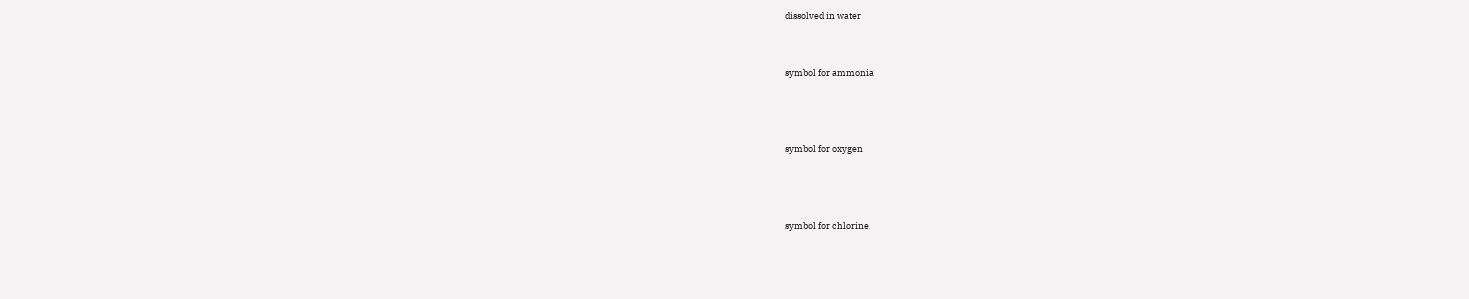dissolved in water


symbol for ammonia



symbol for oxygen



symbol for chlorine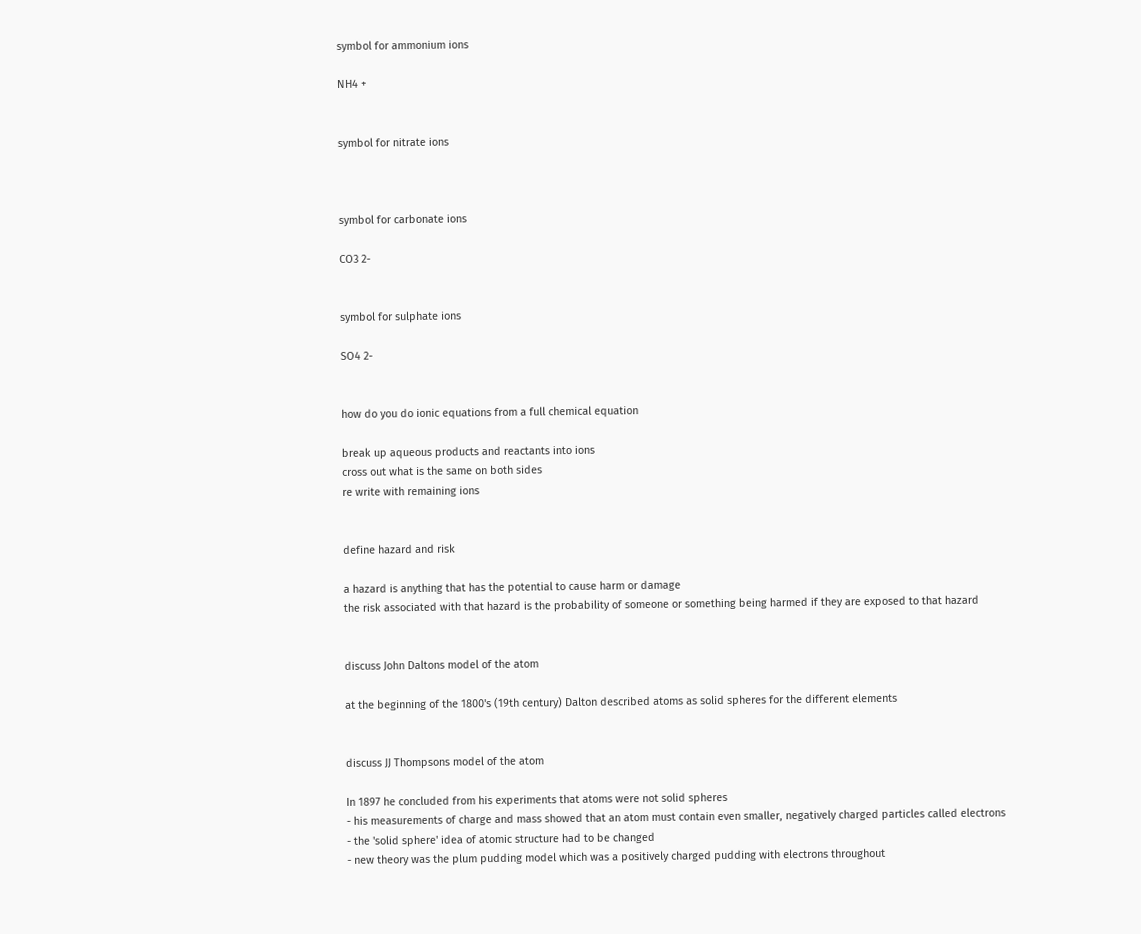symbol for ammonium ions

NH4 +


symbol for nitrate ions



symbol for carbonate ions

CO3 2-


symbol for sulphate ions

SO4 2-


how do you do ionic equations from a full chemical equation

break up aqueous products and reactants into ions
cross out what is the same on both sides
re write with remaining ions


define hazard and risk

a hazard is anything that has the potential to cause harm or damage
the risk associated with that hazard is the probability of someone or something being harmed if they are exposed to that hazard


discuss John Daltons model of the atom

at the beginning of the 1800's (19th century) Dalton described atoms as solid spheres for the different elements


discuss JJ Thompsons model of the atom

In 1897 he concluded from his experiments that atoms were not solid spheres
- his measurements of charge and mass showed that an atom must contain even smaller, negatively charged particles called electrons
- the 'solid sphere' idea of atomic structure had to be changed
- new theory was the plum pudding model which was a positively charged pudding with electrons throughout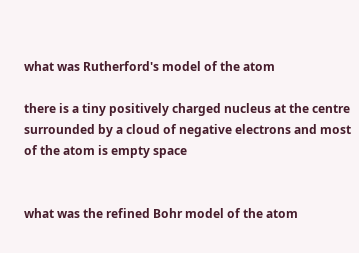what was Rutherford's model of the atom

there is a tiny positively charged nucleus at the centre surrounded by a cloud of negative electrons and most of the atom is empty space


what was the refined Bohr model of the atom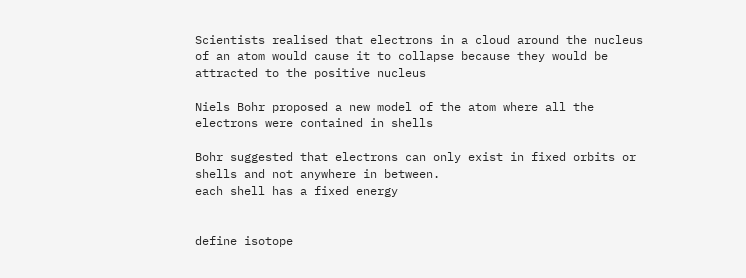Scientists realised that electrons in a cloud around the nucleus of an atom would cause it to collapse because they would be attracted to the positive nucleus

Niels Bohr proposed a new model of the atom where all the electrons were contained in shells

Bohr suggested that electrons can only exist in fixed orbits or shells and not anywhere in between.
each shell has a fixed energy


define isotope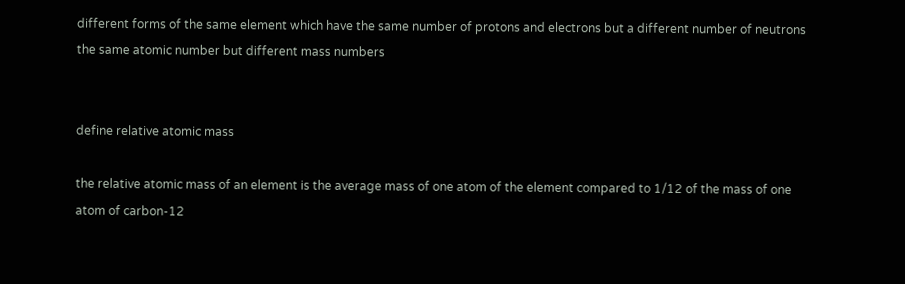different forms of the same element which have the same number of protons and electrons but a different number of neutrons
the same atomic number but different mass numbers


define relative atomic mass

the relative atomic mass of an element is the average mass of one atom of the element compared to 1/12 of the mass of one atom of carbon-12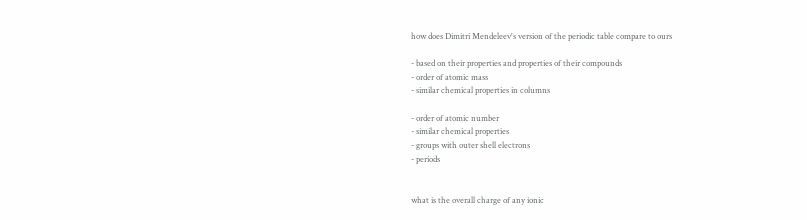how does Dimitri Mendeleev's version of the periodic table compare to ours

- based on their properties and properties of their compounds
- order of atomic mass
- similar chemical properties in columns

- order of atomic number
- similar chemical properties
- groups with outer shell electrons
- periods


what is the overall charge of any ionic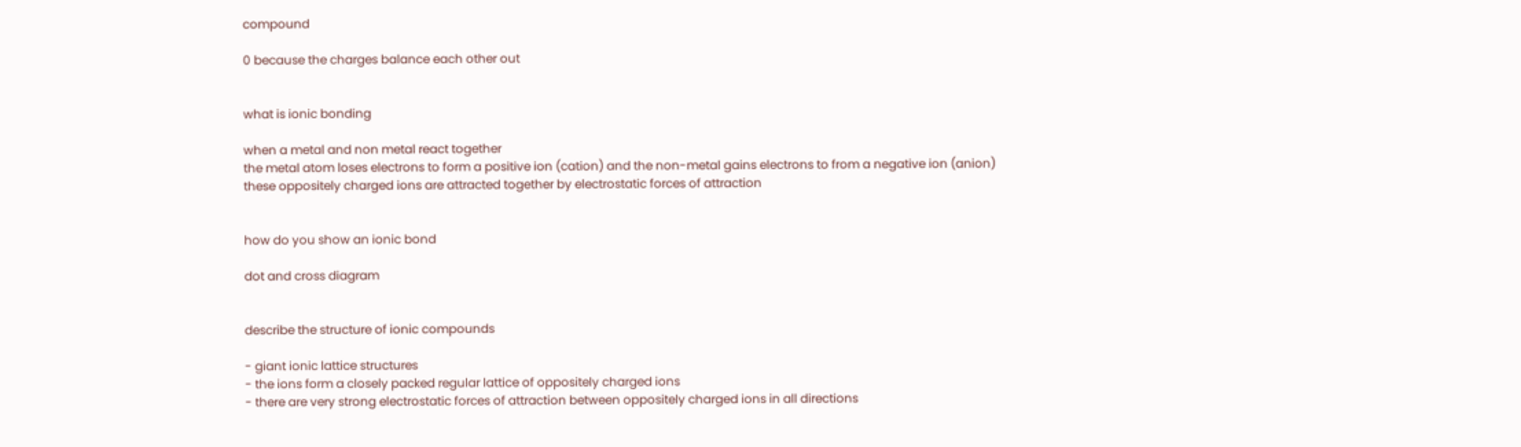compound

0 because the charges balance each other out


what is ionic bonding

when a metal and non metal react together
the metal atom loses electrons to form a positive ion (cation) and the non-metal gains electrons to from a negative ion (anion)
these oppositely charged ions are attracted together by electrostatic forces of attraction


how do you show an ionic bond

dot and cross diagram


describe the structure of ionic compounds

- giant ionic lattice structures
- the ions form a closely packed regular lattice of oppositely charged ions
- there are very strong electrostatic forces of attraction between oppositely charged ions in all directions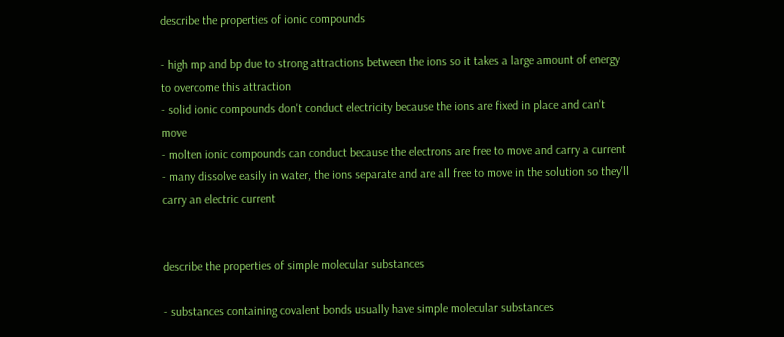describe the properties of ionic compounds

- high mp and bp due to strong attractions between the ions so it takes a large amount of energy to overcome this attraction
- solid ionic compounds don't conduct electricity because the ions are fixed in place and can't move
- molten ionic compounds can conduct because the electrons are free to move and carry a current
- many dissolve easily in water, the ions separate and are all free to move in the solution so they'll carry an electric current


describe the properties of simple molecular substances

- substances containing covalent bonds usually have simple molecular substances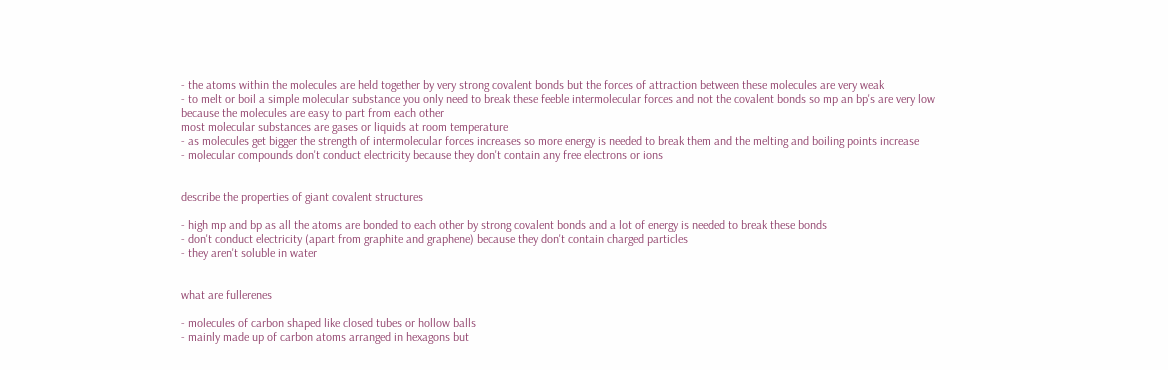- the atoms within the molecules are held together by very strong covalent bonds but the forces of attraction between these molecules are very weak
- to melt or boil a simple molecular substance you only need to break these feeble intermolecular forces and not the covalent bonds so mp an bp's are very low because the molecules are easy to part from each other
most molecular substances are gases or liquids at room temperature
- as molecules get bigger the strength of intermolecular forces increases so more energy is needed to break them and the melting and boiling points increase
- molecular compounds don't conduct electricity because they don't contain any free electrons or ions


describe the properties of giant covalent structures

- high mp and bp as all the atoms are bonded to each other by strong covalent bonds and a lot of energy is needed to break these bonds
- don't conduct electricity (apart from graphite and graphene) because they don't contain charged particles
- they aren't soluble in water


what are fullerenes

- molecules of carbon shaped like closed tubes or hollow balls
- mainly made up of carbon atoms arranged in hexagons but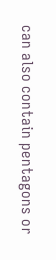can also contain pentagons or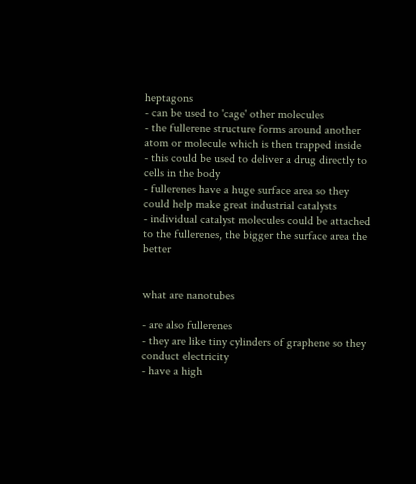heptagons
- can be used to 'cage' other molecules
- the fullerene structure forms around another atom or molecule which is then trapped inside
- this could be used to deliver a drug directly to cells in the body
- fullerenes have a huge surface area so they could help make great industrial catalysts
- individual catalyst molecules could be attached to the fullerenes, the bigger the surface area the better


what are nanotubes

- are also fullerenes
- they are like tiny cylinders of graphene so they conduct electricity
- have a high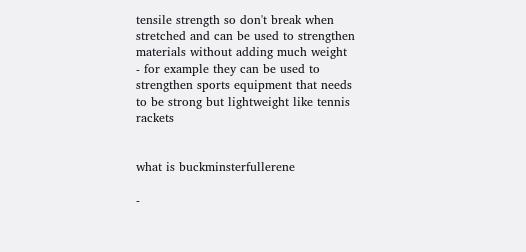tensile strength so don't break when stretched and can be used to strengthen materials without adding much weight
- for example they can be used to strengthen sports equipment that needs to be strong but lightweight like tennis rackets


what is buckminsterfullerene

-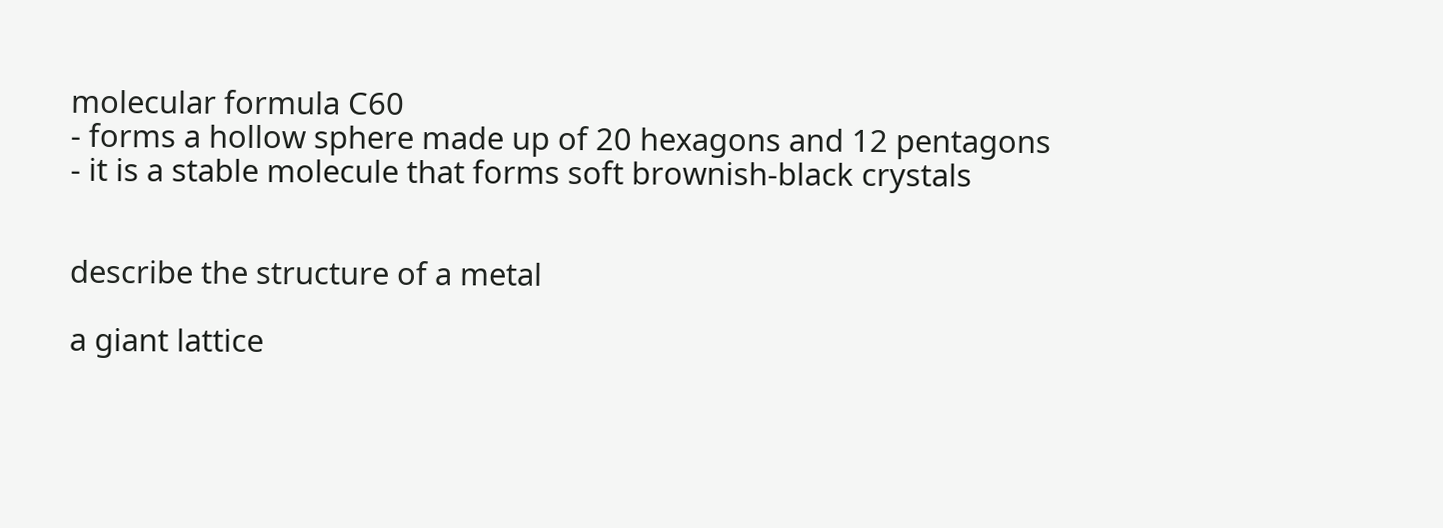molecular formula C60
- forms a hollow sphere made up of 20 hexagons and 12 pentagons
- it is a stable molecule that forms soft brownish-black crystals


describe the structure of a metal

a giant lattice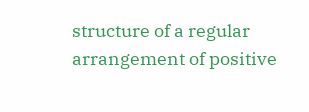structure of a regular arrangement of positive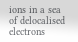ions in a sea of delocalised electrons